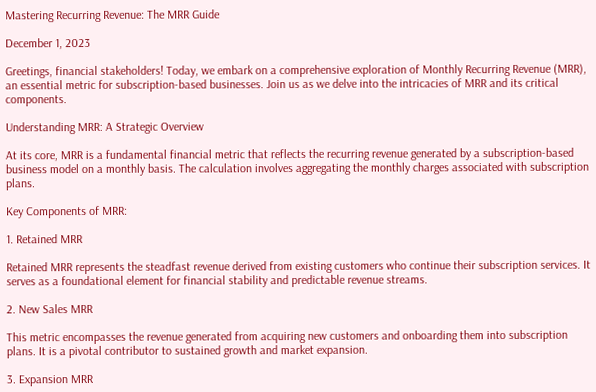Mastering Recurring Revenue: The MRR Guide

December 1, 2023

Greetings, financial stakeholders! Today, we embark on a comprehensive exploration of Monthly Recurring Revenue (MRR), an essential metric for subscription-based businesses. Join us as we delve into the intricacies of MRR and its critical components.

Understanding MRR: A Strategic Overview

At its core, MRR is a fundamental financial metric that reflects the recurring revenue generated by a subscription-based business model on a monthly basis. The calculation involves aggregating the monthly charges associated with subscription plans.

Key Components of MRR:

1. Retained MRR

Retained MRR represents the steadfast revenue derived from existing customers who continue their subscription services. It serves as a foundational element for financial stability and predictable revenue streams.

2. New Sales MRR

This metric encompasses the revenue generated from acquiring new customers and onboarding them into subscription plans. It is a pivotal contributor to sustained growth and market expansion.

3. Expansion MRR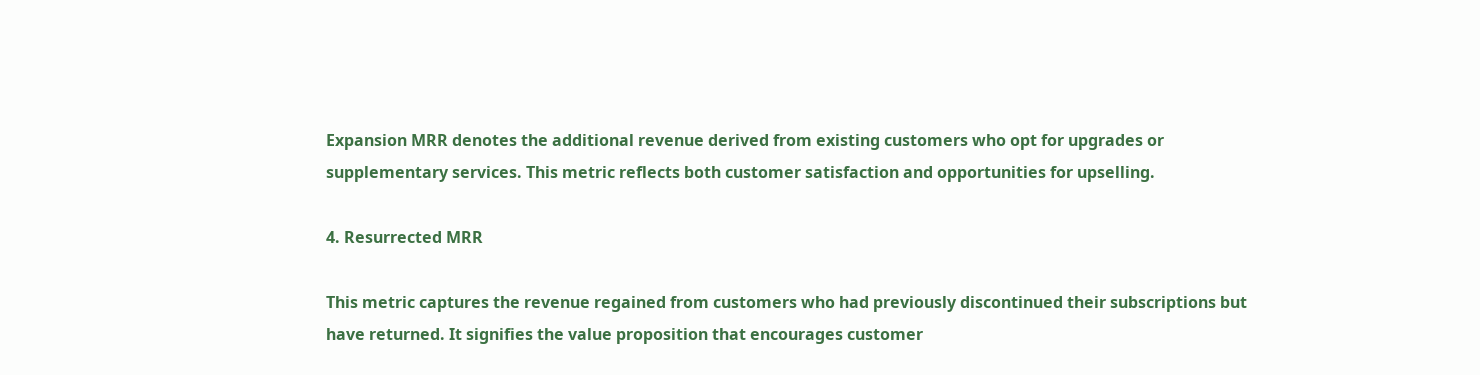Expansion MRR denotes the additional revenue derived from existing customers who opt for upgrades or supplementary services. This metric reflects both customer satisfaction and opportunities for upselling.

4. Resurrected MRR

This metric captures the revenue regained from customers who had previously discontinued their subscriptions but have returned. It signifies the value proposition that encourages customer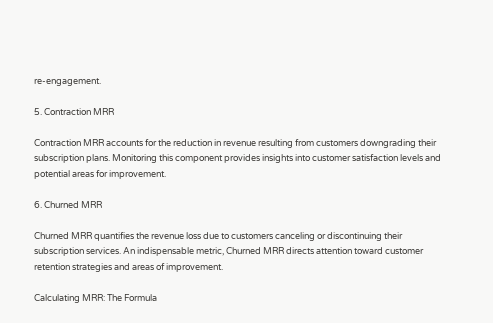re-engagement.

5. Contraction MRR

Contraction MRR accounts for the reduction in revenue resulting from customers downgrading their subscription plans. Monitoring this component provides insights into customer satisfaction levels and potential areas for improvement.

6. Churned MRR

Churned MRR quantifies the revenue loss due to customers canceling or discontinuing their subscription services. An indispensable metric, Churned MRR directs attention toward customer retention strategies and areas of improvement.

Calculating MRR: The Formula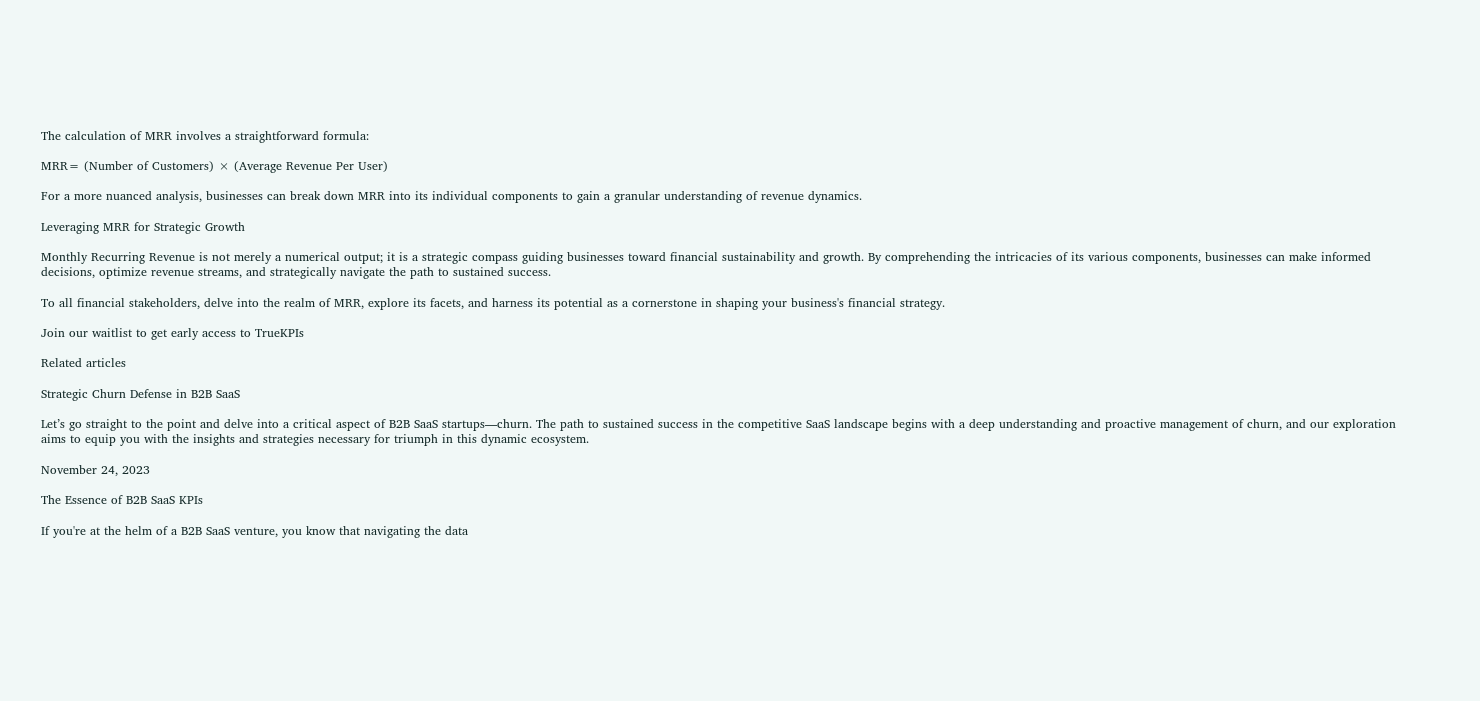The calculation of MRR involves a straightforward formula:

MRR= (Number of Customers) × (Average Revenue Per User)

For a more nuanced analysis, businesses can break down MRR into its individual components to gain a granular understanding of revenue dynamics.

Leveraging MRR for Strategic Growth

Monthly Recurring Revenue is not merely a numerical output; it is a strategic compass guiding businesses toward financial sustainability and growth. By comprehending the intricacies of its various components, businesses can make informed decisions, optimize revenue streams, and strategically navigate the path to sustained success.

To all financial stakeholders, delve into the realm of MRR, explore its facets, and harness its potential as a cornerstone in shaping your business's financial strategy.

Join our waitlist to get early access to TrueKPIs

Related articles

Strategic Churn Defense in B2B SaaS

Let’s go straight to the point and delve into a critical aspect of B2B SaaS startups—churn. The path to sustained success in the competitive SaaS landscape begins with a deep understanding and proactive management of churn, and our exploration aims to equip you with the insights and strategies necessary for triumph in this dynamic ecosystem.

November 24, 2023

The Essence of B2B SaaS KPIs

If you're at the helm of a B2B SaaS venture, you know that navigating the data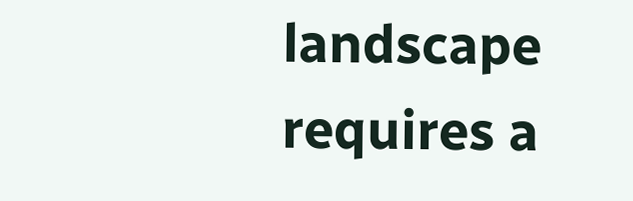landscape requires a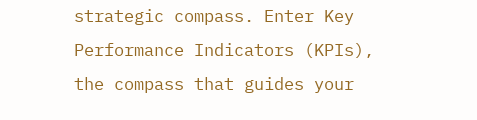strategic compass. Enter Key Performance Indicators (KPIs), the compass that guides your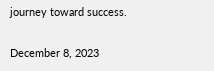journey toward success.

December 8, 2023